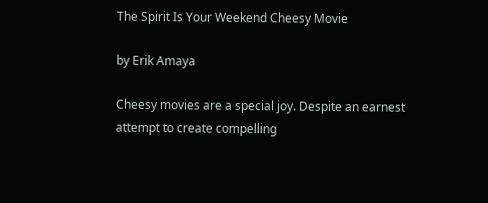The Spirit Is Your Weekend Cheesy Movie

by Erik Amaya

Cheesy movies are a special joy. Despite an earnest attempt to create compelling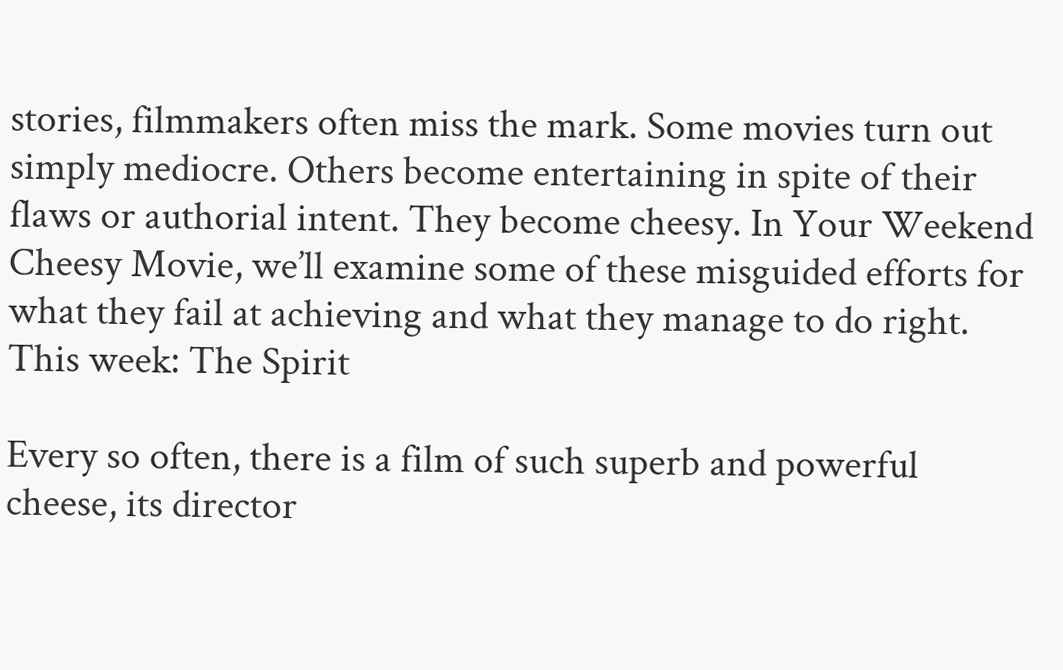stories, filmmakers often miss the mark. Some movies turn out simply mediocre. Others become entertaining in spite of their flaws or authorial intent. They become cheesy. In Your Weekend Cheesy Movie, we’ll examine some of these misguided efforts for what they fail at achieving and what they manage to do right.
This week: The Spirit

Every so often, there is a film of such superb and powerful cheese, its director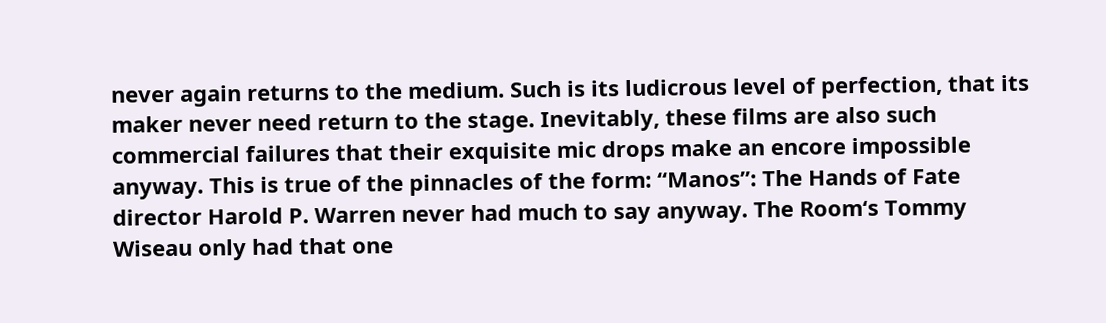never again returns to the medium. Such is its ludicrous level of perfection, that its maker never need return to the stage. Inevitably, these films are also such commercial failures that their exquisite mic drops make an encore impossible anyway. This is true of the pinnacles of the form: “Manos”: The Hands of Fate director Harold P. Warren never had much to say anyway. The Room‘s Tommy Wiseau only had that one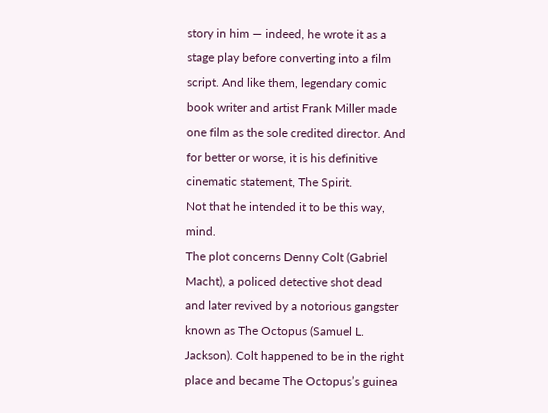story in him — indeed, he wrote it as a stage play before converting into a film script. And like them, legendary comic book writer and artist Frank Miller made one film as the sole credited director. And for better or worse, it is his definitive cinematic statement, The Spirit.
Not that he intended it to be this way, mind.
The plot concerns Denny Colt (Gabriel Macht), a policed detective shot dead and later revived by a notorious gangster known as The Octopus (Samuel L. Jackson). Colt happened to be in the right place and became The Octopus’s guinea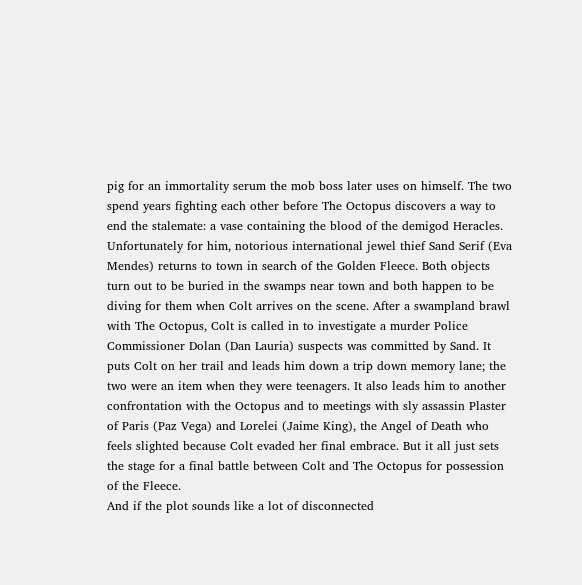pig for an immortality serum the mob boss later uses on himself. The two spend years fighting each other before The Octopus discovers a way to end the stalemate: a vase containing the blood of the demigod Heracles. Unfortunately for him, notorious international jewel thief Sand Serif (Eva Mendes) returns to town in search of the Golden Fleece. Both objects turn out to be buried in the swamps near town and both happen to be diving for them when Colt arrives on the scene. After a swampland brawl with The Octopus, Colt is called in to investigate a murder Police Commissioner Dolan (Dan Lauria) suspects was committed by Sand. It puts Colt on her trail and leads him down a trip down memory lane; the two were an item when they were teenagers. It also leads him to another confrontation with the Octopus and to meetings with sly assassin Plaster of Paris (Paz Vega) and Lorelei (Jaime King), the Angel of Death who feels slighted because Colt evaded her final embrace. But it all just sets the stage for a final battle between Colt and The Octopus for possession of the Fleece.
And if the plot sounds like a lot of disconnected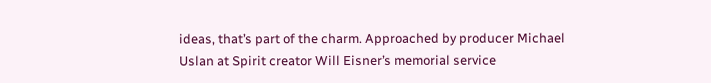ideas, that’s part of the charm. Approached by producer Michael Uslan at Spirit creator Will Eisner’s memorial service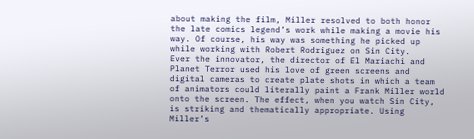about making the film, Miller resolved to both honor the late comics legend’s work while making a movie his way. Of course, his way was something he picked up while working with Robert Rodriguez on Sin City.
Ever the innovator, the director of El Mariachi and Planet Terror used his love of green screens and digital cameras to create plate shots in which a team of animators could literally paint a Frank Miller world onto the screen. The effect, when you watch Sin City, is striking and thematically appropriate. Using Miller’s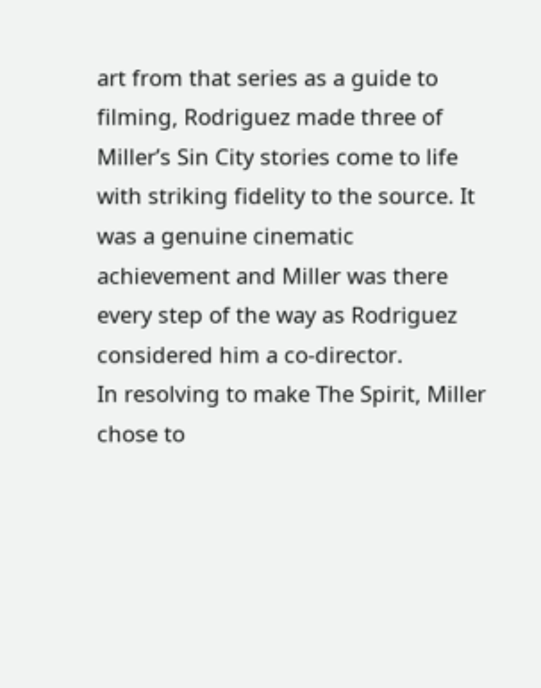art from that series as a guide to filming, Rodriguez made three of Miller’s Sin City stories come to life with striking fidelity to the source. It was a genuine cinematic achievement and Miller was there every step of the way as Rodriguez considered him a co-director.
In resolving to make The Spirit, Miller chose to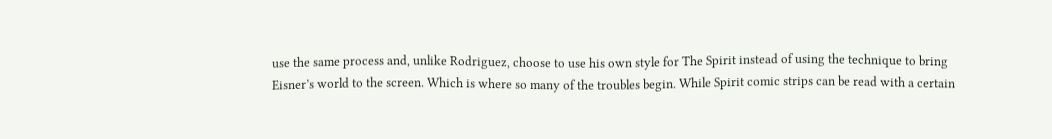use the same process and, unlike Rodriguez, choose to use his own style for The Spirit instead of using the technique to bring Eisner’s world to the screen. Which is where so many of the troubles begin. While Spirit comic strips can be read with a certain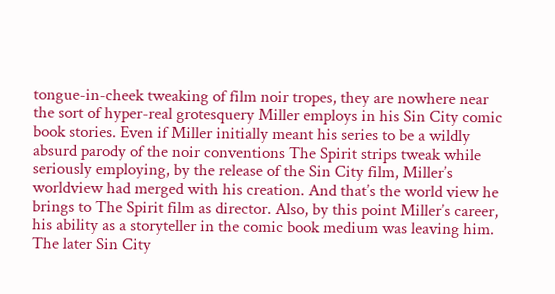tongue-in-cheek tweaking of film noir tropes, they are nowhere near the sort of hyper-real grotesquery Miller employs in his Sin City comic book stories. Even if Miller initially meant his series to be a wildly absurd parody of the noir conventions The Spirit strips tweak while seriously employing, by the release of the Sin City film, Miller’s worldview had merged with his creation. And that’s the world view he brings to The Spirit film as director. Also, by this point Miller’s career, his ability as a storyteller in the comic book medium was leaving him. The later Sin City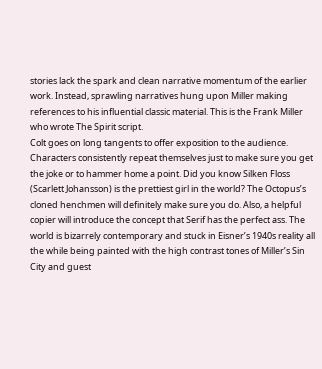stories lack the spark and clean narrative momentum of the earlier work. Instead, sprawling narratives hung upon Miller making references to his influential classic material. This is the Frank Miller who wrote The Spirit script.
Colt goes on long tangents to offer exposition to the audience. Characters consistently repeat themselves just to make sure you get the joke or to hammer home a point. Did you know Silken Floss (Scarlett Johansson) is the prettiest girl in the world? The Octopus’s cloned henchmen will definitely make sure you do. Also, a helpful copier will introduce the concept that Serif has the perfect ass. The world is bizarrely contemporary and stuck in Eisner’s 1940s reality all the while being painted with the high contrast tones of Miller’s Sin City and guest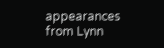appearances from Lynn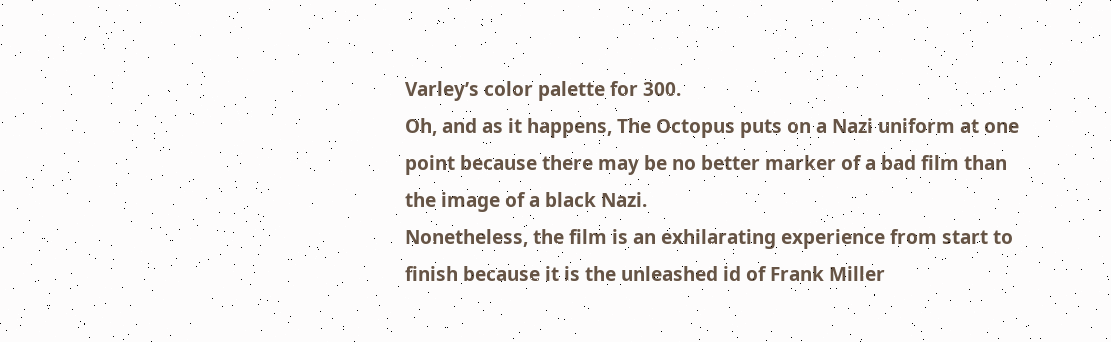Varley’s color palette for 300.
Oh, and as it happens, The Octopus puts on a Nazi uniform at one point because there may be no better marker of a bad film than the image of a black Nazi.
Nonetheless, the film is an exhilarating experience from start to finish because it is the unleashed id of Frank Miller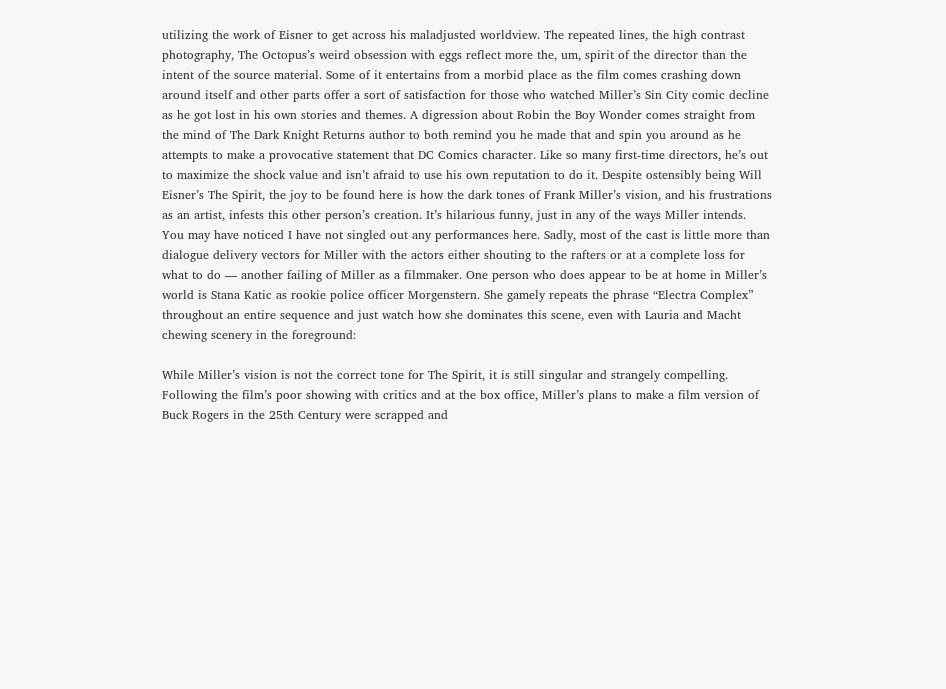utilizing the work of Eisner to get across his maladjusted worldview. The repeated lines, the high contrast photography, The Octopus’s weird obsession with eggs reflect more the, um, spirit of the director than the intent of the source material. Some of it entertains from a morbid place as the film comes crashing down around itself and other parts offer a sort of satisfaction for those who watched Miller’s Sin City comic decline as he got lost in his own stories and themes. A digression about Robin the Boy Wonder comes straight from the mind of The Dark Knight Returns author to both remind you he made that and spin you around as he attempts to make a provocative statement that DC Comics character. Like so many first-time directors, he’s out to maximize the shock value and isn’t afraid to use his own reputation to do it. Despite ostensibly being Will Eisner’s The Spirit, the joy to be found here is how the dark tones of Frank Miller’s vision, and his frustrations as an artist, infests this other person’s creation. It’s hilarious funny, just in any of the ways Miller intends.
You may have noticed I have not singled out any performances here. Sadly, most of the cast is little more than dialogue delivery vectors for Miller with the actors either shouting to the rafters or at a complete loss for what to do — another failing of Miller as a filmmaker. One person who does appear to be at home in Miller’s world is Stana Katic as rookie police officer Morgenstern. She gamely repeats the phrase “Electra Complex” throughout an entire sequence and just watch how she dominates this scene, even with Lauria and Macht chewing scenery in the foreground:

While Miller’s vision is not the correct tone for The Spirit, it is still singular and strangely compelling. Following the film’s poor showing with critics and at the box office, Miller’s plans to make a film version of Buck Rogers in the 25th Century were scrapped and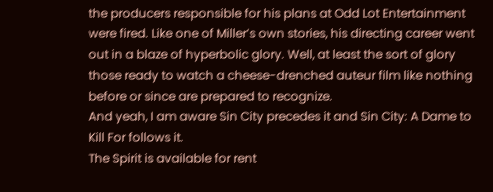the producers responsible for his plans at Odd Lot Entertainment were fired. Like one of Miller’s own stories, his directing career went out in a blaze of hyperbolic glory. Well, at least the sort of glory those ready to watch a cheese-drenched auteur film like nothing before or since are prepared to recognize.
And yeah, I am aware Sin City precedes it and Sin City: A Dame to Kill For follows it.
The Spirit is available for rent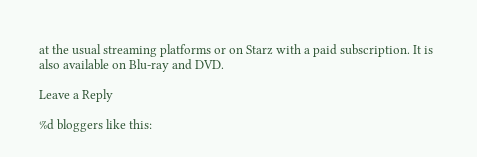at the usual streaming platforms or on Starz with a paid subscription. It is also available on Blu-ray and DVD.

Leave a Reply

%d bloggers like this: